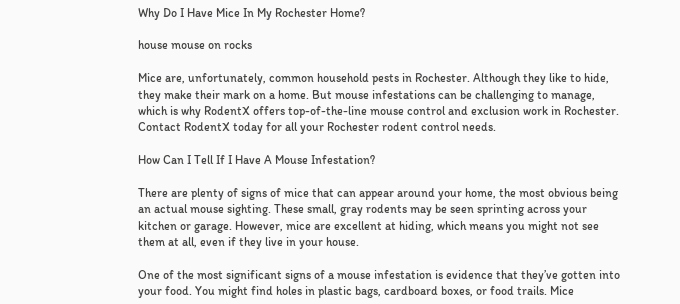Why Do I Have Mice In My Rochester Home?

house mouse on rocks

Mice are, unfortunately, common household pests in Rochester. Although they like to hide, they make their mark on a home. But mouse infestations can be challenging to manage, which is why RodentX offers top-of-the-line mouse control and exclusion work in Rochester. Contact RodentX today for all your Rochester rodent control needs.

How Can I Tell If I Have A Mouse Infestation?

There are plenty of signs of mice that can appear around your home, the most obvious being an actual mouse sighting. These small, gray rodents may be seen sprinting across your kitchen or garage. However, mice are excellent at hiding, which means you might not see them at all, even if they live in your house.

One of the most significant signs of a mouse infestation is evidence that they’ve gotten into your food. You might find holes in plastic bags, cardboard boxes, or food trails. Mice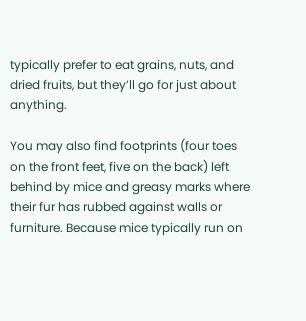typically prefer to eat grains, nuts, and dried fruits, but they’ll go for just about anything.

You may also find footprints (four toes on the front feet, five on the back) left behind by mice and greasy marks where their fur has rubbed against walls or furniture. Because mice typically run on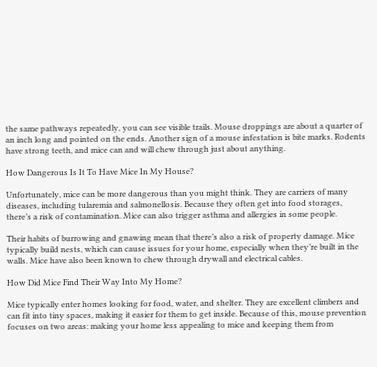the same pathways repeatedly, you can see visible trails. Mouse droppings are about a quarter of an inch long and pointed on the ends. Another sign of a mouse infestation is bite marks. Rodents have strong teeth, and mice can and will chew through just about anything.

How Dangerous Is It To Have Mice In My House?

Unfortunately, mice can be more dangerous than you might think. They are carriers of many diseases, including tularemia and salmonellosis. Because they often get into food storages, there’s a risk of contamination. Mice can also trigger asthma and allergies in some people.

Their habits of burrowing and gnawing mean that there’s also a risk of property damage. Mice typically build nests, which can cause issues for your home, especially when they’re built in the walls. Mice have also been known to chew through drywall and electrical cables.

How Did Mice Find Their Way Into My Home?

Mice typically enter homes looking for food, water, and shelter. They are excellent climbers and can fit into tiny spaces, making it easier for them to get inside. Because of this, mouse prevention focuses on two areas: making your home less appealing to mice and keeping them from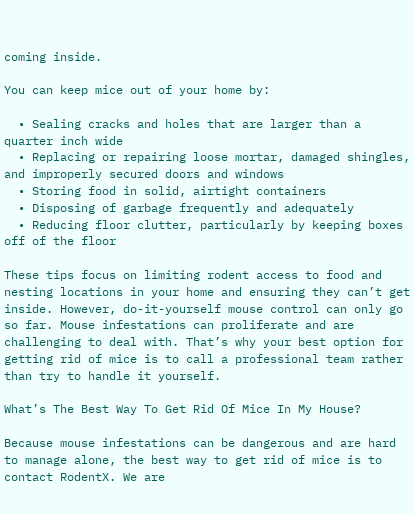coming inside.

You can keep mice out of your home by:

  • Sealing cracks and holes that are larger than a quarter inch wide
  • Replacing or repairing loose mortar, damaged shingles, and improperly secured doors and windows
  • Storing food in solid, airtight containers
  • Disposing of garbage frequently and adequately
  • Reducing floor clutter, particularly by keeping boxes off of the floor

These tips focus on limiting rodent access to food and nesting locations in your home and ensuring they can’t get inside. However, do-it-yourself mouse control can only go so far. Mouse infestations can proliferate and are challenging to deal with. That’s why your best option for getting rid of mice is to call a professional team rather than try to handle it yourself.

What’s The Best Way To Get Rid Of Mice In My House?

Because mouse infestations can be dangerous and are hard to manage alone, the best way to get rid of mice is to contact RodentX. We are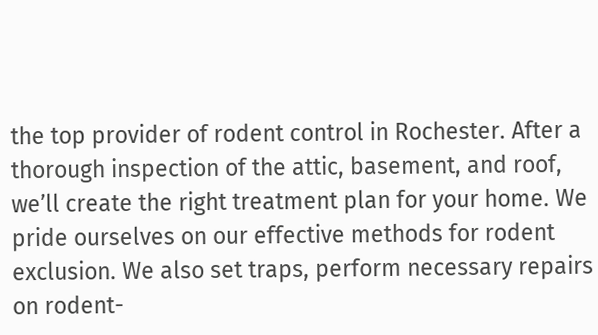the top provider of rodent control in Rochester. After a thorough inspection of the attic, basement, and roof, we’ll create the right treatment plan for your home. We pride ourselves on our effective methods for rodent exclusion. We also set traps, perform necessary repairs on rodent-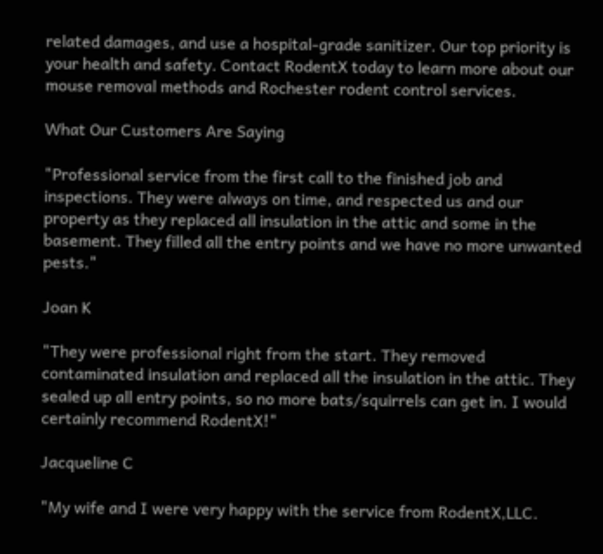related damages, and use a hospital-grade sanitizer. Our top priority is your health and safety. Contact RodentX today to learn more about our mouse removal methods and Rochester rodent control services.

What Our Customers Are Saying

"Professional service from the first call to the finished job and inspections. They were always on time, and respected us and our property as they replaced all insulation in the attic and some in the basement. They filled all the entry points and we have no more unwanted pests."

Joan K

"They were professional right from the start. They removed contaminated insulation and replaced all the insulation in the attic. They sealed up all entry points, so no more bats/squirrels can get in. I would certainly recommend RodentX!"

Jacqueline C

"My wife and I were very happy with the service from RodentX,LLC.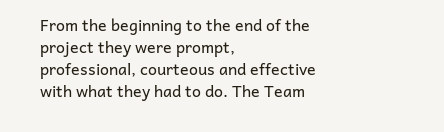From the beginning to the end of the project they were prompt, professional, courteous and effective with what they had to do. The Team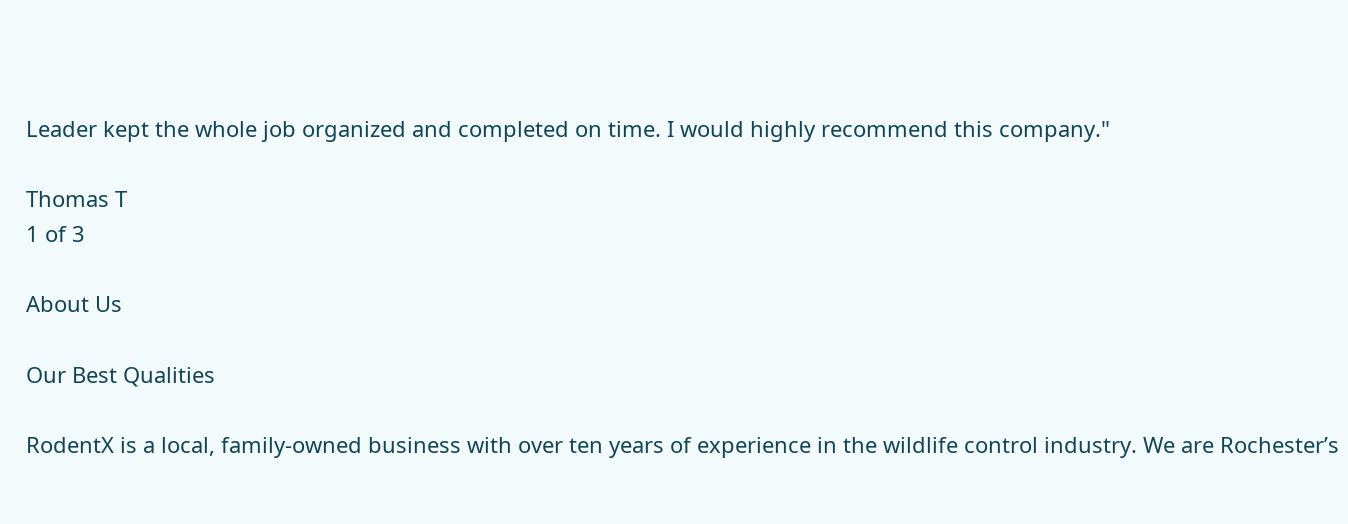Leader kept the whole job organized and completed on time. I would highly recommend this company."

Thomas T
1 of 3

About Us

Our Best Qualities

RodentX is a local, family-owned business with over ten years of experience in the wildlife control industry. We are Rochester’s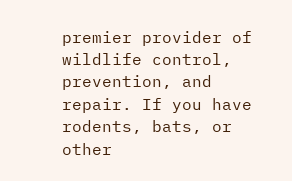premier provider of wildlife control, prevention, and repair. If you have rodents, bats, or other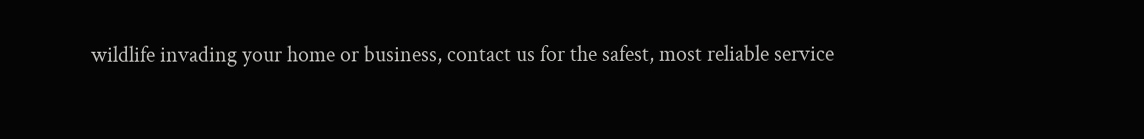wildlife invading your home or business, contact us for the safest, most reliable service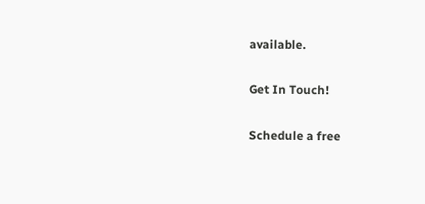available.

Get In Touch!

Schedule a free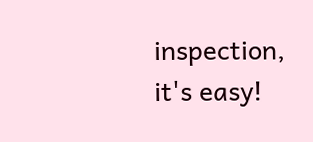inspection, it's easy!